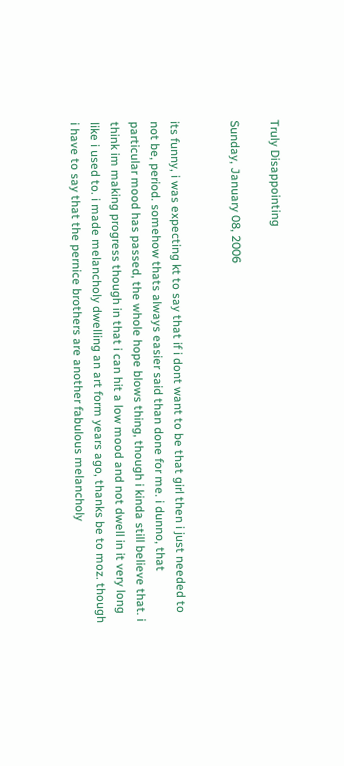Truly Disappointing

Sunday, January 08, 2006


its funny, i was expecting kt to say that if i dont want to be that girl then i just needed to not be, period. somehow thats always easier said than done for me. i dunno, that particular mood has passed, the whole hope blows thing, though i kinda still believe that. i think im making progress though in that i can hit a low mood and not dwell in it very long like i used to. i made melancholy dwelling an art form years ago, thanks be to moz. though i have to say that the pernice brothers are another fabulous melancholy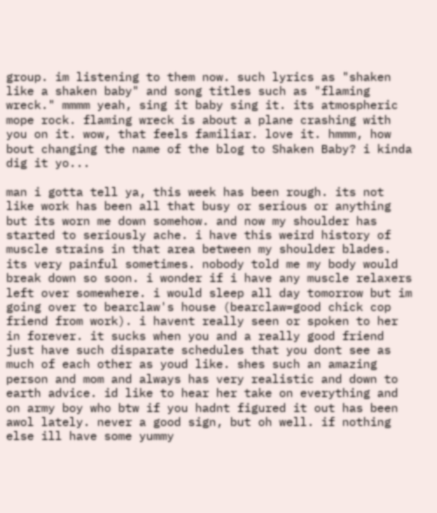group. im listening to them now. such lyrics as "shaken like a shaken baby" and song titles such as "flaming wreck." mmmm yeah, sing it baby sing it. its atmospheric mope rock. flaming wreck is about a plane crashing with you on it. wow, that feels familiar. love it. hmmm, how bout changing the name of the blog to Shaken Baby? i kinda dig it yo...

man i gotta tell ya, this week has been rough. its not like work has been all that busy or serious or anything but its worn me down somehow. and now my shoulder has started to seriously ache. i have this weird history of muscle strains in that area between my shoulder blades. its very painful sometimes. nobody told me my body would break down so soon. i wonder if i have any muscle relaxers left over somewhere. i would sleep all day tomorrow but im going over to bearclaw's house (bearclaw=good chick cop friend from work). i havent really seen or spoken to her in forever. it sucks when you and a really good friend just have such disparate schedules that you dont see as much of each other as youd like. shes such an amazing person and mom and always has very realistic and down to earth advice. id like to hear her take on everything and on army boy who btw if you hadnt figured it out has been awol lately. never a good sign, but oh well. if nothing else ill have some yummy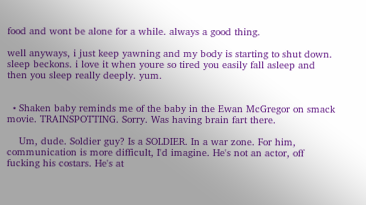food and wont be alone for a while. always a good thing.

well anyways, i just keep yawning and my body is starting to shut down. sleep beckons. i love it when youre so tired you easily fall asleep and then you sleep really deeply. yum.


  • Shaken baby reminds me of the baby in the Ewan McGregor on smack movie. TRAINSPOTTING. Sorry. Was having brain fart there.

    Um, dude. Soldier guy? Is a SOLDIER. In a war zone. For him, communication is more difficult, I'd imagine. He's not an actor, off fucking his costars. He's at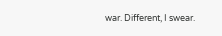war. Different, I swear.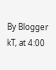By Blogger kT, at 4:00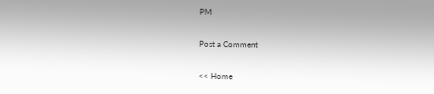PM

Post a Comment

<< Home